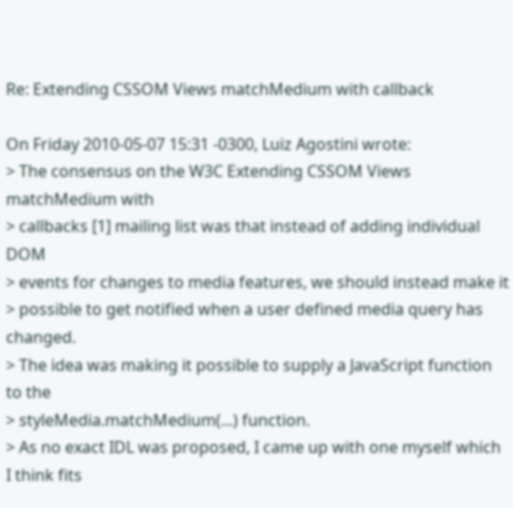Re: Extending CSSOM Views matchMedium with callback

On Friday 2010-05-07 15:31 -0300, Luiz Agostini wrote:
> The consensus on the W3C Extending CSSOM Views matchMedium with
> callbacks [1] mailing list was that instead of adding individual DOM
> events for changes to media features, we should instead make it
> possible to get notified when a user defined media query has changed.
> The idea was making it possible to supply a JavaScript function to the
> styleMedia.matchMedium(...) function.
> As no exact IDL was proposed, I came up with one myself which I think fits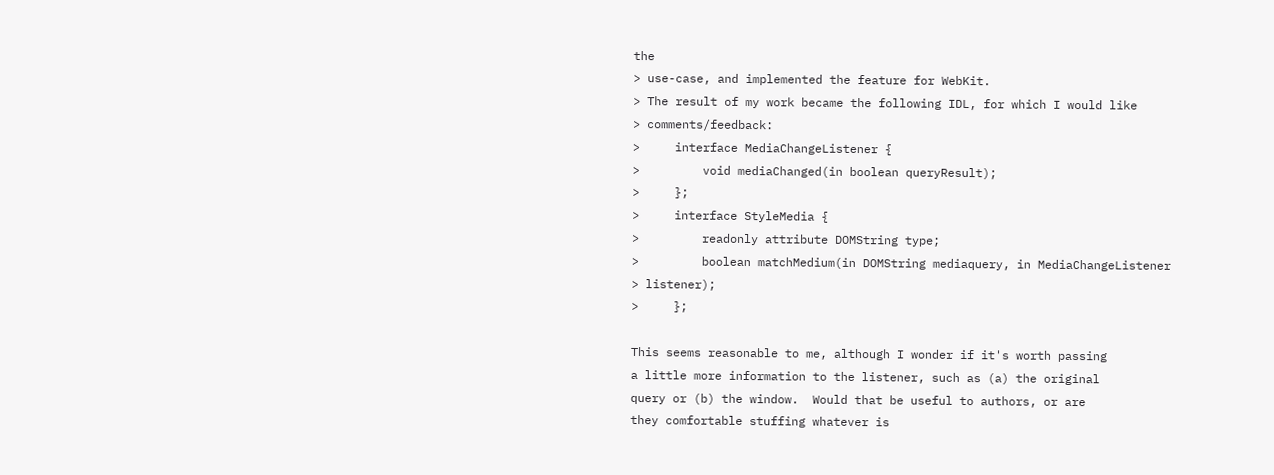the
> use-case, and implemented the feature for WebKit.
> The result of my work became the following IDL, for which I would like
> comments/feedback:
>     interface MediaChangeListener {
>         void mediaChanged(in boolean queryResult);
>     };
>     interface StyleMedia {
>         readonly attribute DOMString type;
>         boolean matchMedium(in DOMString mediaquery, in MediaChangeListener
> listener);
>     };

This seems reasonable to me, although I wonder if it's worth passing
a little more information to the listener, such as (a) the original
query or (b) the window.  Would that be useful to authors, or are
they comfortable stuffing whatever is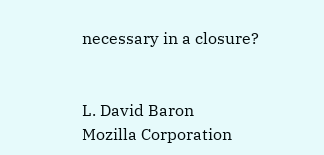necessary in a closure?


L. David Baron
Mozilla Corporation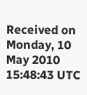Received on Monday, 10 May 2010 15:48:43 UTC